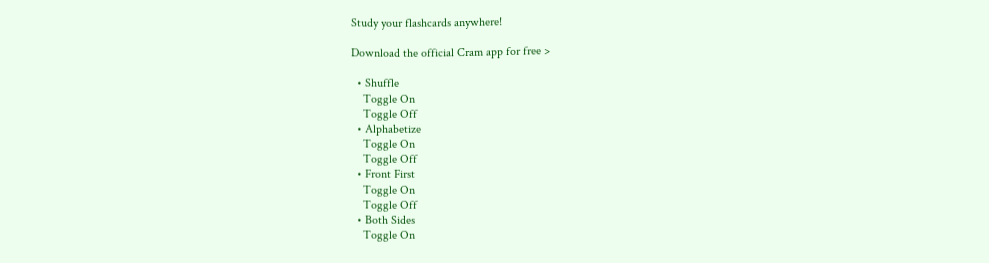Study your flashcards anywhere!

Download the official Cram app for free >

  • Shuffle
    Toggle On
    Toggle Off
  • Alphabetize
    Toggle On
    Toggle Off
  • Front First
    Toggle On
    Toggle Off
  • Both Sides
    Toggle On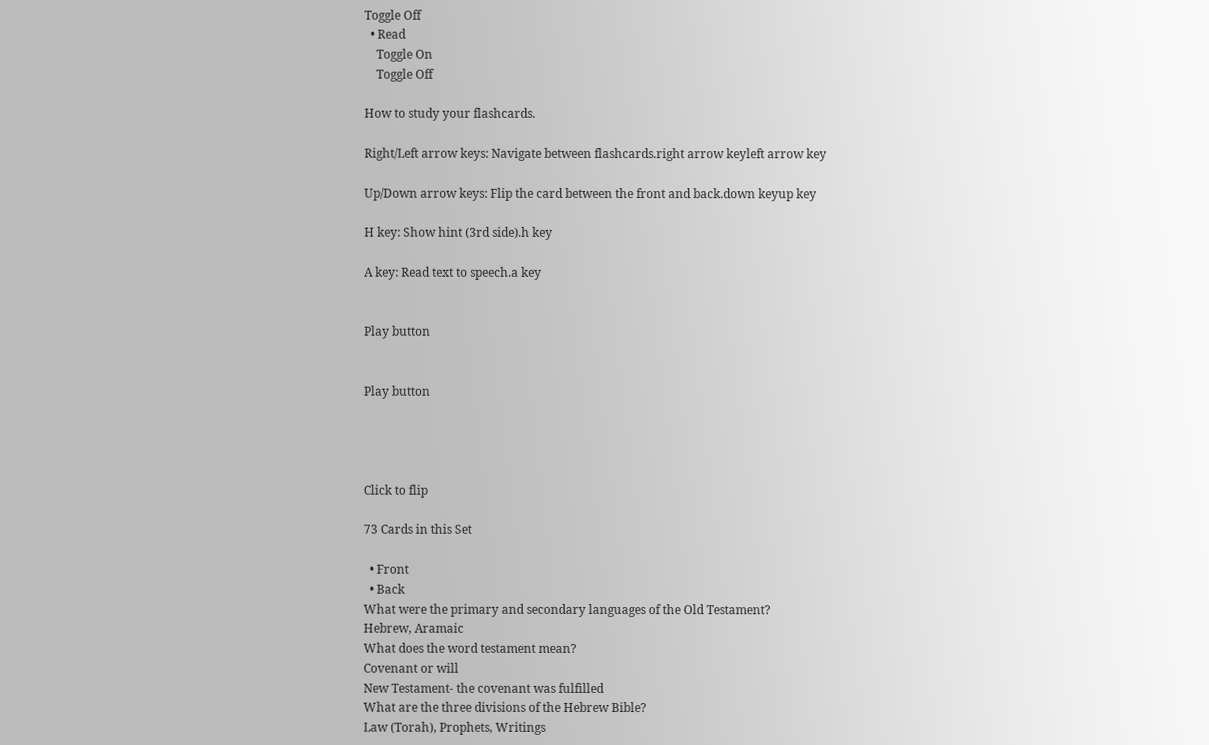Toggle Off
  • Read
    Toggle On
    Toggle Off

How to study your flashcards.

Right/Left arrow keys: Navigate between flashcards.right arrow keyleft arrow key

Up/Down arrow keys: Flip the card between the front and back.down keyup key

H key: Show hint (3rd side).h key

A key: Read text to speech.a key


Play button


Play button




Click to flip

73 Cards in this Set

  • Front
  • Back
What were the primary and secondary languages of the Old Testament?
Hebrew, Aramaic
What does the word testament mean?
Covenant or will
New Testament- the covenant was fulfilled
What are the three divisions of the Hebrew Bible?
Law (Torah), Prophets, Writings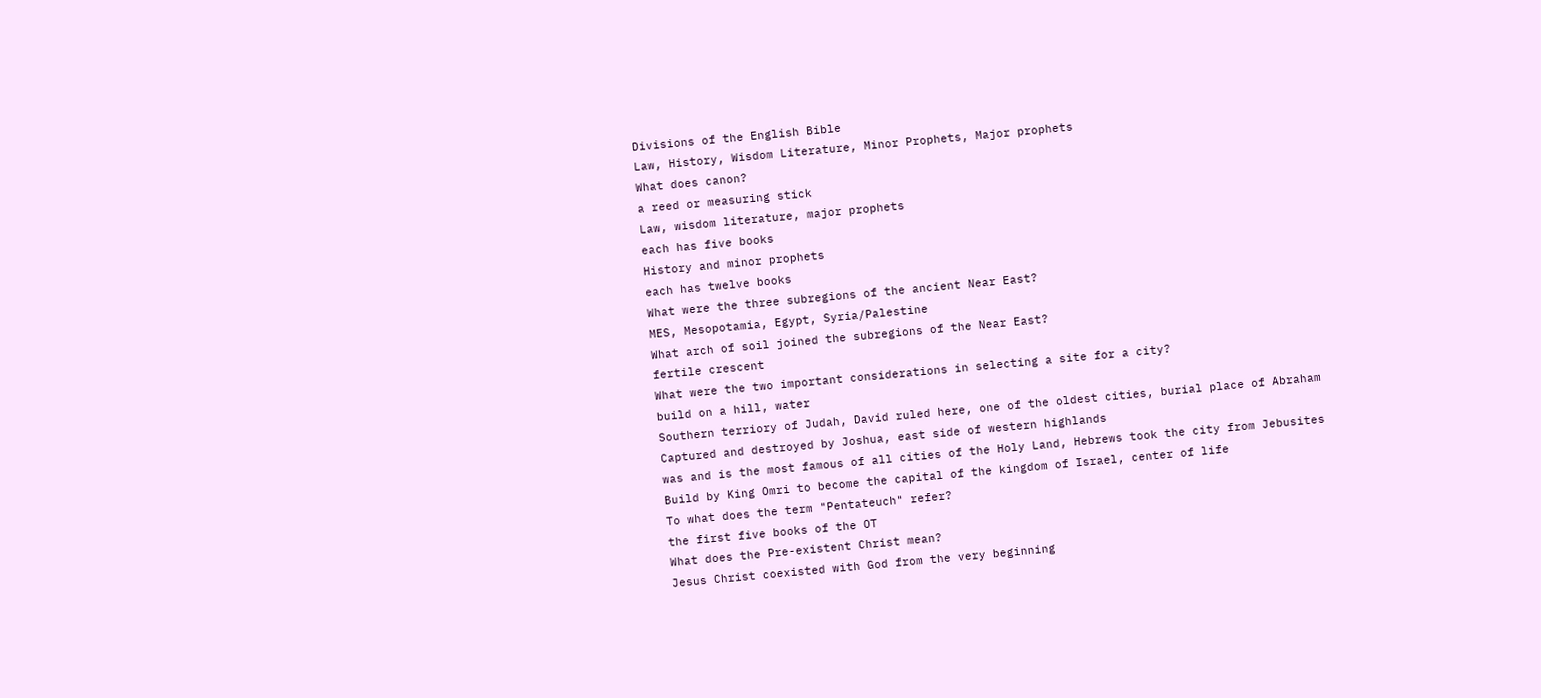Divisions of the English Bible
Law, History, Wisdom Literature, Minor Prophets, Major prophets
What does canon?
a reed or measuring stick
Law, wisdom literature, major prophets
each has five books
History and minor prophets
each has twelve books
What were the three subregions of the ancient Near East?
MES, Mesopotamia, Egypt, Syria/Palestine
What arch of soil joined the subregions of the Near East?
fertile crescent
What were the two important considerations in selecting a site for a city?
build on a hill, water
Southern terriory of Judah, David ruled here, one of the oldest cities, burial place of Abraham
Captured and destroyed by Joshua, east side of western highlands
was and is the most famous of all cities of the Holy Land, Hebrews took the city from Jebusites
Build by King Omri to become the capital of the kingdom of Israel, center of life
To what does the term "Pentateuch" refer?
the first five books of the OT
What does the Pre-existent Christ mean?
Jesus Christ coexisted with God from the very beginning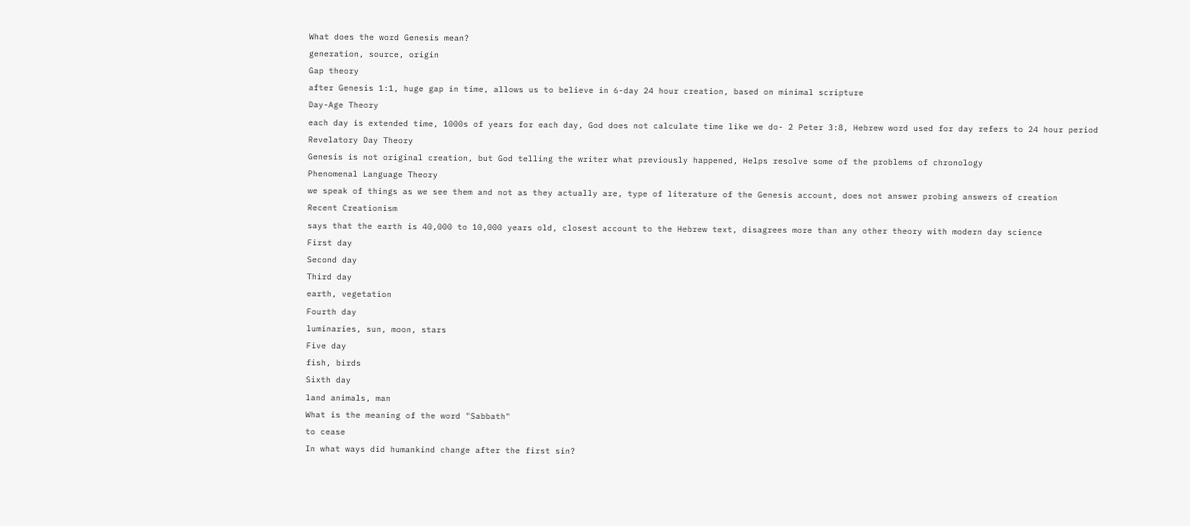What does the word Genesis mean?
generation, source, origin
Gap theory
after Genesis 1:1, huge gap in time, allows us to believe in 6-day 24 hour creation, based on minimal scripture
Day-Age Theory
each day is extended time, 1000s of years for each day, God does not calculate time like we do- 2 Peter 3:8, Hebrew word used for day refers to 24 hour period
Revelatory Day Theory
Genesis is not original creation, but God telling the writer what previously happened, Helps resolve some of the problems of chronology
Phenomenal Language Theory
we speak of things as we see them and not as they actually are, type of literature of the Genesis account, does not answer probing answers of creation
Recent Creationism
says that the earth is 40,000 to 10,000 years old, closest account to the Hebrew text, disagrees more than any other theory with modern day science
First day
Second day
Third day
earth, vegetation
Fourth day
luminaries, sun, moon, stars
Five day
fish, birds
Sixth day
land animals, man
What is the meaning of the word "Sabbath"
to cease
In what ways did humankind change after the first sin?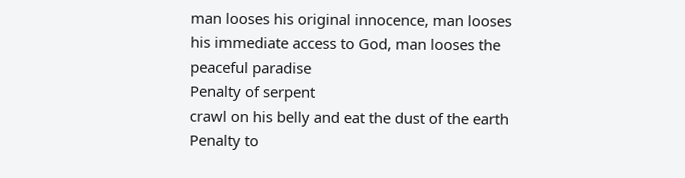man looses his original innocence, man looses his immediate access to God, man looses the peaceful paradise
Penalty of serpent
crawl on his belly and eat the dust of the earth
Penalty to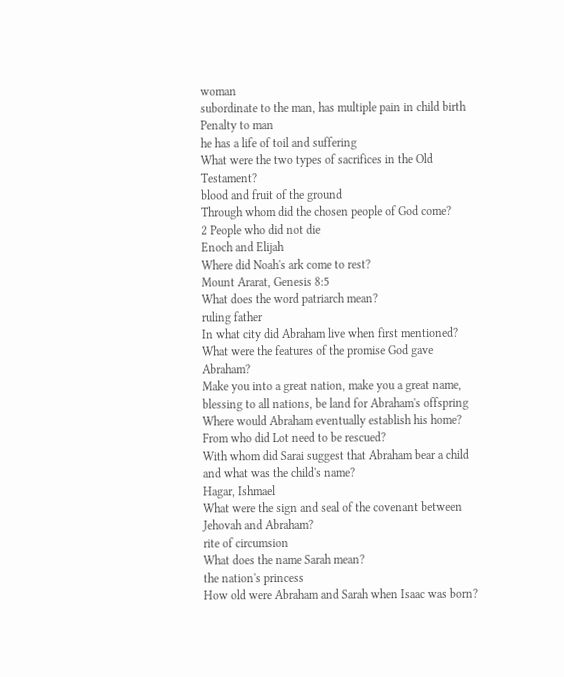woman
subordinate to the man, has multiple pain in child birth
Penalty to man
he has a life of toil and suffering
What were the two types of sacrifices in the Old Testament?
blood and fruit of the ground
Through whom did the chosen people of God come?
2 People who did not die
Enoch and Elijah
Where did Noah's ark come to rest?
Mount Ararat, Genesis 8:5
What does the word patriarch mean?
ruling father
In what city did Abraham live when first mentioned?
What were the features of the promise God gave Abraham?
Make you into a great nation, make you a great name, blessing to all nations, be land for Abraham's offspring
Where would Abraham eventually establish his home?
From who did Lot need to be rescued?
With whom did Sarai suggest that Abraham bear a child and what was the child's name?
Hagar, Ishmael
What were the sign and seal of the covenant between Jehovah and Abraham?
rite of circumsion
What does the name Sarah mean?
the nation's princess
How old were Abraham and Sarah when Isaac was born?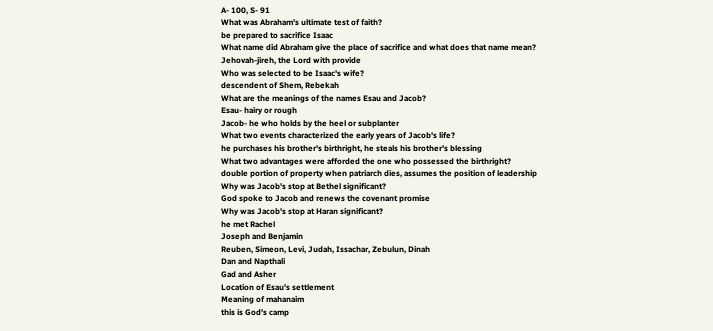A- 100, S- 91
What was Abraham's ultimate test of faith?
be prepared to sacrifice Isaac
What name did Abraham give the place of sacrifice and what does that name mean?
Jehovah-jireh, the Lord with provide
Who was selected to be Isaac's wife?
descendent of Shem, Rebekah
What are the meanings of the names Esau and Jacob?
Esau- hairy or rough
Jacob- he who holds by the heel or subplanter
What two events characterized the early years of Jacob's life?
he purchases his brother's birthright, he steals his brother's blessing
What two advantages were afforded the one who possessed the birthright?
double portion of property when patriarch dies, assumes the position of leadership
Why was Jacob's stop at Bethel significant?
God spoke to Jacob and renews the covenant promise
Why was Jacob's stop at Haran significant?
he met Rachel
Joseph and Benjamin
Reuben, Simeon, Levi, Judah, Issachar, Zebulun, Dinah
Dan and Napthali
Gad and Asher
Location of Esau's settlement
Meaning of mahanaim
this is God's camp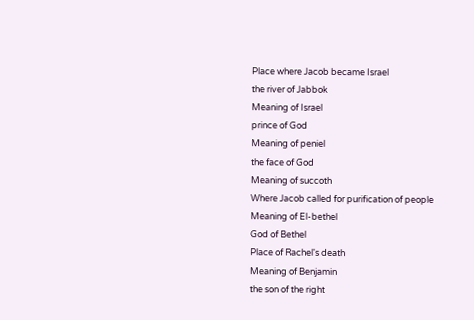Place where Jacob became Israel
the river of Jabbok
Meaning of Israel
prince of God
Meaning of peniel
the face of God
Meaning of succoth
Where Jacob called for purification of people
Meaning of El-bethel
God of Bethel
Place of Rachel's death
Meaning of Benjamin
the son of the right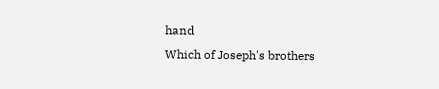hand
Which of Joseph's brothers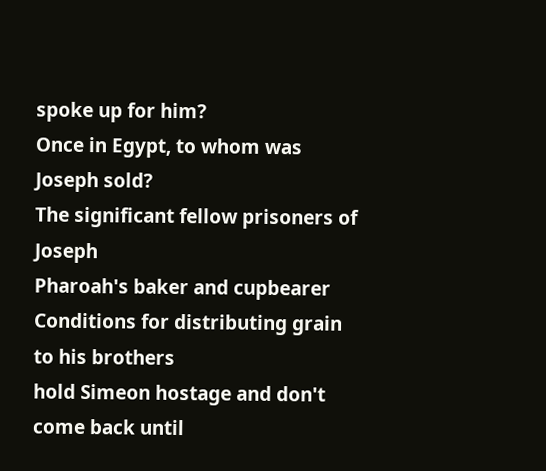spoke up for him?
Once in Egypt, to whom was Joseph sold?
The significant fellow prisoners of Joseph
Pharoah's baker and cupbearer
Conditions for distributing grain to his brothers
hold Simeon hostage and don't come back until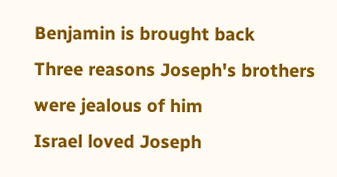Benjamin is brought back
Three reasons Joseph's brothers were jealous of him
Israel loved Joseph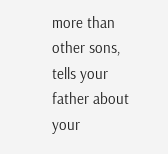more than other sons, tells your father about your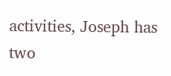activities, Joseph has two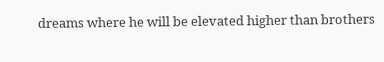dreams where he will be elevated higher than brothers